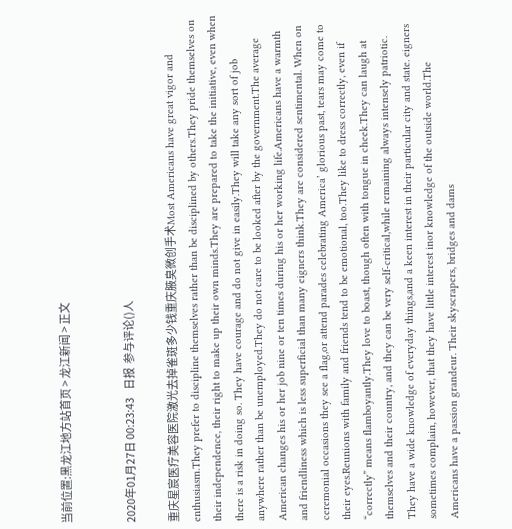当前位置:黑龙江地方站首页 > 龙江新闻 > 正文


2020年01月27日 00:23:43    日报  参与评论()人

重庆星宸医疗美容医院激光去掉雀斑多少钱重庆腋臭微创手术Most Americans have great vigor and enthusiasm.They prefer to discipline themselves rather than be disciplined by others.They pride themselves on their independence, their right to make up their own minds.They are prepared to take the initiative, even when there is a risk in doing so. They have courage and do not give in easily.They will take any sort of job anywhere rather than be unemployed.They do not care to be looked after by the government.The average American changes his or her job nine or ten times during his or her working life.Americans have a warmth and friendliness which is less superficial than many eigners think.They are considered sentimental. When on ceremonial occasions they see a flag,or attend parades celebrating America’ glorious past, tears may come to their eyes.Reunions with family and friends tend to be emotional, too.They like to dress correctly, even if “correctly” means flamboyantly.They love to boast, though often with tongue in cheek.They can laugh at themselves and their country, and they can be very self-critical,while remaining always intensely patriotic. They have a wide knowledge of everyday things,and a keen interest in their particular city and state. eigners sometimes complain, however, that they have little interest inor knowledge of the outside world.The Americans have a passion grandeur. Their skyscrapers, bridges and dams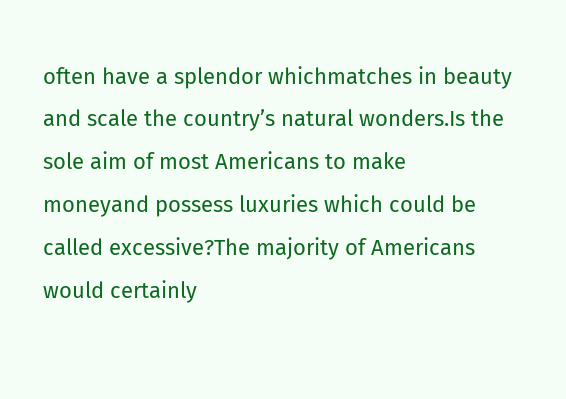often have a splendor whichmatches in beauty and scale the country’s natural wonders.Is the sole aim of most Americans to make moneyand possess luxuries which could be called excessive?The majority of Americans would certainly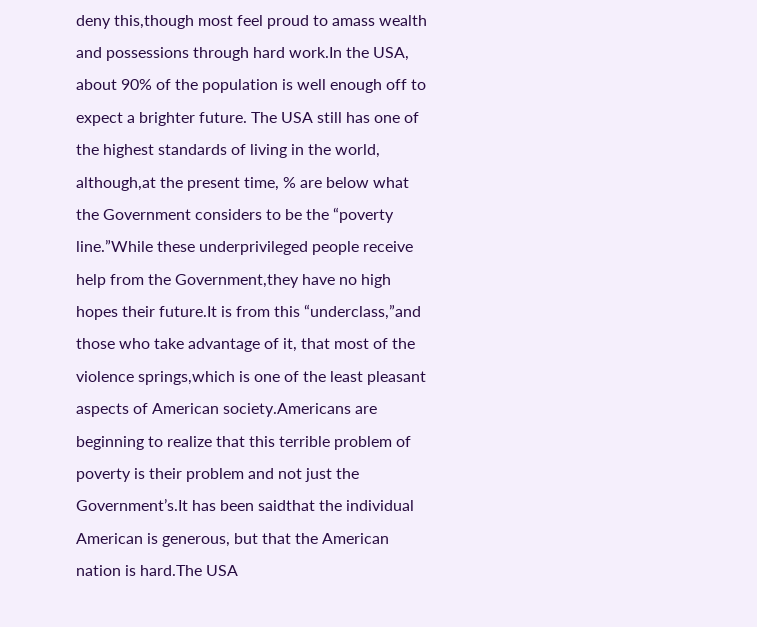deny this,though most feel proud to amass wealth and possessions through hard work.In the USA, about 90% of the population is well enough off to expect a brighter future. The USA still has one of the highest standards of living in the world, although,at the present time, % are below what the Government considers to be the “poverty line.”While these underprivileged people receive help from the Government,they have no high hopes their future.It is from this “underclass,”and those who take advantage of it, that most of the violence springs,which is one of the least pleasant aspects of American society.Americans are beginning to realize that this terrible problem of poverty is their problem and not just the Government’s.It has been saidthat the individual American is generous, but that the American nation is hard.The USA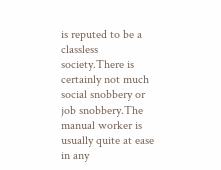is reputed to be a classless society.There is certainly not much social snobbery or job snobbery.The manual worker is usually quite at ease in any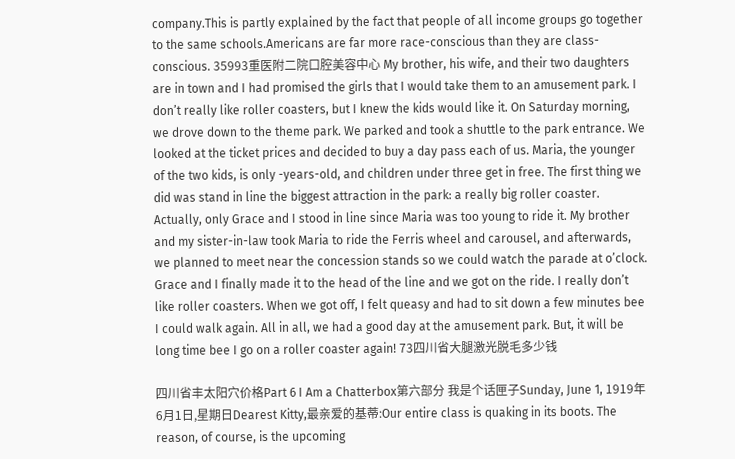company.This is partly explained by the fact that people of all income groups go together to the same schools.Americans are far more race-conscious than they are class-conscious. 35993重医附二院口腔美容中心 My brother, his wife, and their two daughters are in town and I had promised the girls that I would take them to an amusement park. I don’t really like roller coasters, but I knew the kids would like it. On Saturday morning, we drove down to the theme park. We parked and took a shuttle to the park entrance. We looked at the ticket prices and decided to buy a day pass each of us. Maria, the younger of the two kids, is only -years-old, and children under three get in free. The first thing we did was stand in line the biggest attraction in the park: a really big roller coaster. Actually, only Grace and I stood in line since Maria was too young to ride it. My brother and my sister-in-law took Maria to ride the Ferris wheel and carousel, and afterwards, we planned to meet near the concession stands so we could watch the parade at o’clock. Grace and I finally made it to the head of the line and we got on the ride. I really don’t like roller coasters. When we got off, I felt queasy and had to sit down a few minutes bee I could walk again. All in all, we had a good day at the amusement park. But, it will be long time bee I go on a roller coaster again! 73四川省大腿激光脱毛多少钱

四川省丰太阳穴价格Part 6 I Am a Chatterbox第六部分 我是个话匣子Sunday, June 1, 1919年6月1日,星期日Dearest Kitty,最亲爱的基蒂:Our entire class is quaking in its boots. The reason, of course, is the upcoming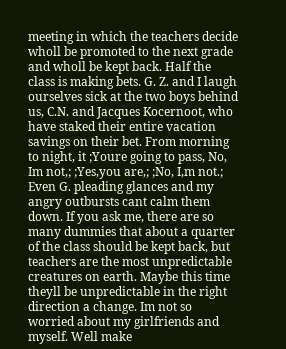meeting in which the teachers decide wholl be promoted to the next grade and wholl be kept back. Half the class is making bets. G. Z. and I laugh ourselves sick at the two boys behind us, C.N. and Jacques Kocernoot, who have staked their entire vacation savings on their bet. From morning to night, it ;Youre going to pass, No, Im not,; ;Yes,you are,; ;No, I,m not.; Even G. pleading glances and my angry outbursts cant calm them down. If you ask me, there are so many dummies that about a quarter of the class should be kept back, but teachers are the most unpredictable creatures on earth. Maybe this time theyll be unpredictable in the right direction a change. Im not so worried about my girlfriends and myself. Well make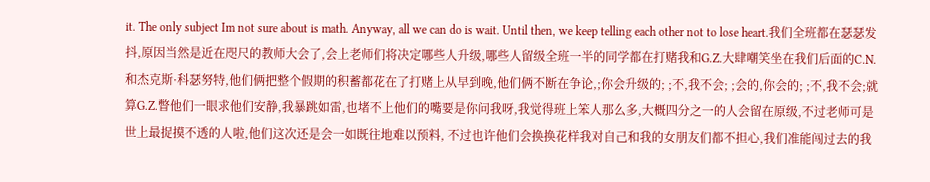it. The only subject Im not sure about is math. Anyway, all we can do is wait. Until then, we keep telling each other not to lose heart.我们全班都在瑟瑟发抖,原因当然是近在咫尺的教师大会了,会上老师们将决定哪些人升级,哪些人留级全班一半的同学都在打赌我和G.Z.大肆嘲笑坐在我们后面的C.N.和杰克斯·科瑟努特,他们俩把整个假期的积蓄都花在了打赌上从早到晚,他们俩不断在争论,;你会升级的; ;不,我不会; ;会的,你会的; ;不,我不会;就算G.Z.瞥他们一眼求他们安静,我暴跳如雷,也堵不上他们的嘴要是你问我呀,我觉得班上笨人那么多,大概四分之一的人会留在原级,不过老师可是世上最捉摸不透的人啦,他们这次还是会一如既往地难以预料, 不过也许他们会换换花样我对自己和我的女朋友们都不担心,我们准能闯过去的我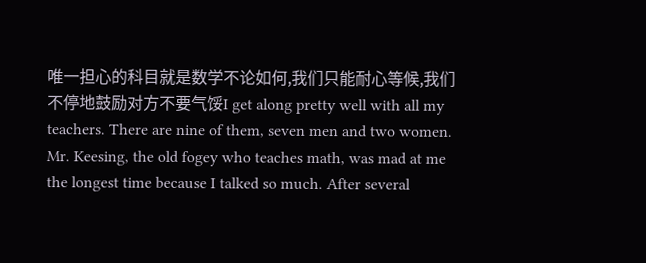唯一担心的科目就是数学不论如何,我们只能耐心等候,我们不停地鼓励对方不要气馁I get along pretty well with all my teachers. There are nine of them, seven men and two women. Mr. Keesing, the old fogey who teaches math, was mad at me the longest time because I talked so much. After several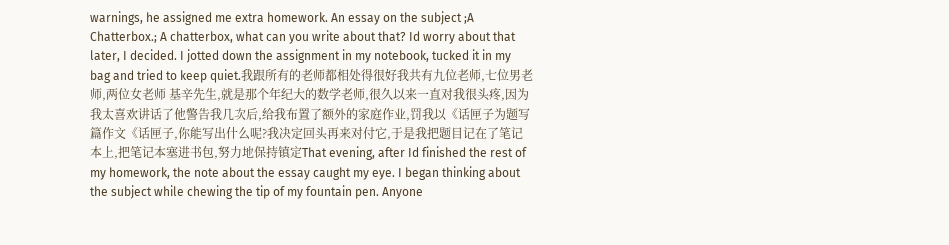warnings, he assigned me extra homework. An essay on the subject ;A Chatterbox.; A chatterbox, what can you write about that? Id worry about that later, I decided. I jotted down the assignment in my notebook, tucked it in my bag and tried to keep quiet.我跟所有的老师都相处得很好我共有九位老师,七位男老师,两位女老师 基辛先生,就是那个年纪大的数学老师,很久以来一直对我很头疼,因为我太喜欢讲话了他警告我几次后,给我布置了额外的家庭作业,罚我以《话匣子为题写篇作文《话匣子,你能写出什么呢?我决定回头再来对付它,于是我把题目记在了笔记本上,把笔记本塞进书包,努力地保持镇定That evening, after Id finished the rest of my homework, the note about the essay caught my eye. I began thinking about the subject while chewing the tip of my fountain pen. Anyone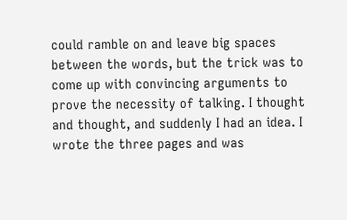could ramble on and leave big spaces between the words, but the trick was to come up with convincing arguments to prove the necessity of talking. I thought and thought, and suddenly I had an idea. I wrote the three pages and was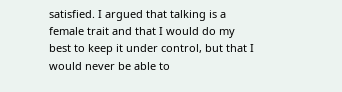satisfied. I argued that talking is a female trait and that I would do my best to keep it under control, but that I would never be able to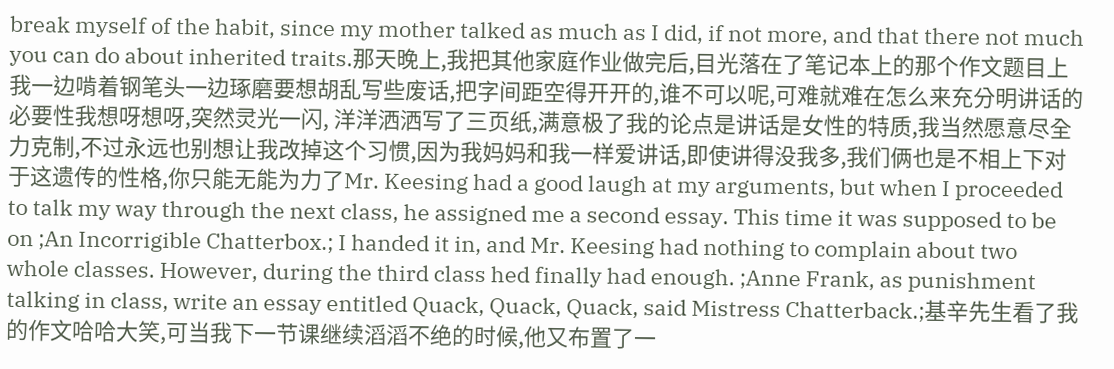break myself of the habit, since my mother talked as much as I did, if not more, and that there not much you can do about inherited traits.那天晚上,我把其他家庭作业做完后,目光落在了笔记本上的那个作文题目上我一边啃着钢笔头一边琢磨要想胡乱写些废话,把字间距空得开开的,谁不可以呢,可难就难在怎么来充分明讲话的必要性我想呀想呀,突然灵光一闪, 洋洋洒洒写了三页纸,满意极了我的论点是讲话是女性的特质,我当然愿意尽全力克制,不过永远也别想让我改掉这个习惯,因为我妈妈和我一样爱讲话,即使讲得没我多,我们俩也是不相上下对于这遗传的性格,你只能无能为力了Mr. Keesing had a good laugh at my arguments, but when I proceeded to talk my way through the next class, he assigned me a second essay. This time it was supposed to be on ;An Incorrigible Chatterbox.; I handed it in, and Mr. Keesing had nothing to complain about two whole classes. However, during the third class hed finally had enough. ;Anne Frank, as punishment talking in class, write an essay entitled Quack, Quack, Quack, said Mistress Chatterback.;基辛先生看了我的作文哈哈大笑,可当我下一节课继续滔滔不绝的时候,他又布置了一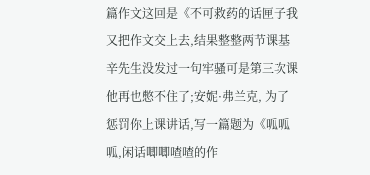篇作文这回是《不可救药的话匣子我又把作文交上去,结果整整两节课基辛先生没发过一句牢骚可是第三次课他再也憋不住了;安妮·弗兰克, 为了惩罚你上课讲话,写一篇题为《呱呱呱,闲话唧唧喳喳的作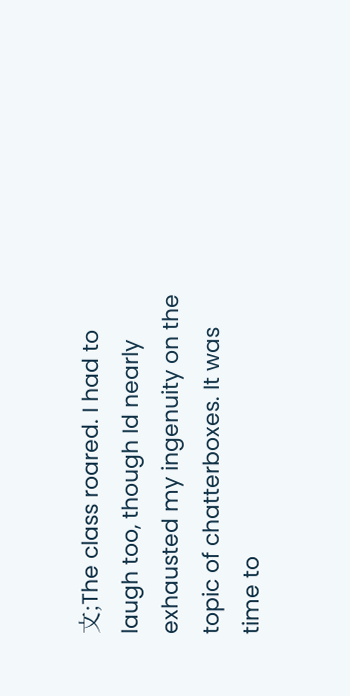文;The class roared. I had to laugh too, though Id nearly exhausted my ingenuity on the topic of chatterboxes. It was time to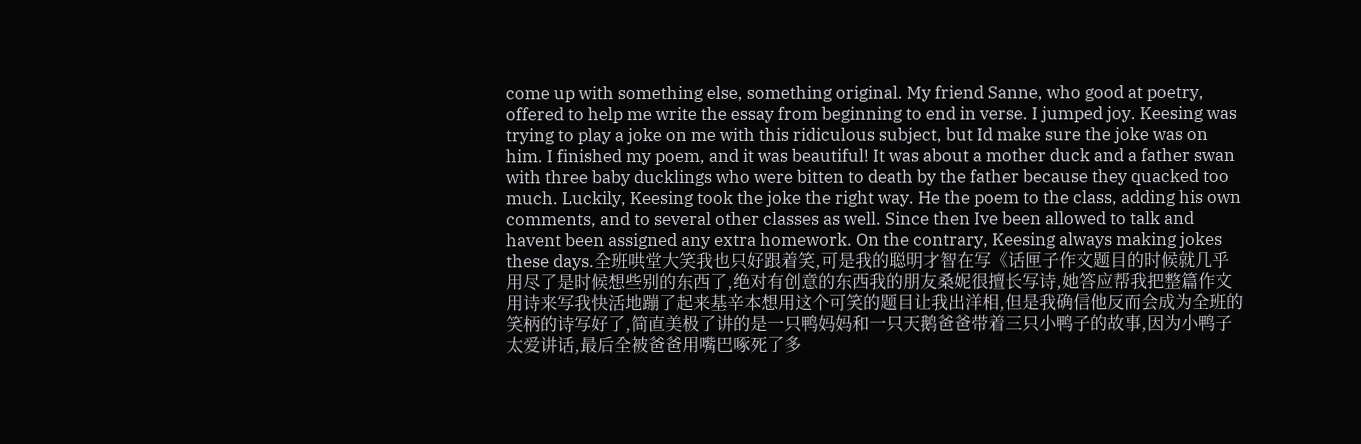come up with something else, something original. My friend Sanne, who good at poetry, offered to help me write the essay from beginning to end in verse. I jumped joy. Keesing was trying to play a joke on me with this ridiculous subject, but Id make sure the joke was on him. I finished my poem, and it was beautiful! It was about a mother duck and a father swan with three baby ducklings who were bitten to death by the father because they quacked too much. Luckily, Keesing took the joke the right way. He the poem to the class, adding his own comments, and to several other classes as well. Since then Ive been allowed to talk and havent been assigned any extra homework. On the contrary, Keesing always making jokes these days.全班哄堂大笑我也只好跟着笑,可是我的聪明才智在写《话匣子作文题目的时候就几乎用尽了是时候想些别的东西了,绝对有创意的东西我的朋友桑妮很擅长写诗,她答应帮我把整篇作文用诗来写我快活地蹦了起来基辛本想用这个可笑的题目让我出洋相,但是我确信他反而会成为全班的笑柄的诗写好了,简直美极了讲的是一只鸭妈妈和一只天鹅爸爸带着三只小鸭子的故事,因为小鸭子太爱讲话,最后全被爸爸用嘴巴啄死了多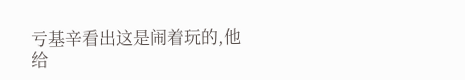亏基辛看出这是闹着玩的,他给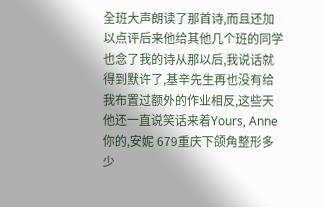全班大声朗读了那首诗,而且还加以点评后来他给其他几个班的同学也念了我的诗从那以后,我说话就得到默许了,基辛先生再也没有给我布置过额外的作业相反,这些天他还一直说笑话来着Yours, Anne你的,安妮 679重庆下颌角整形多少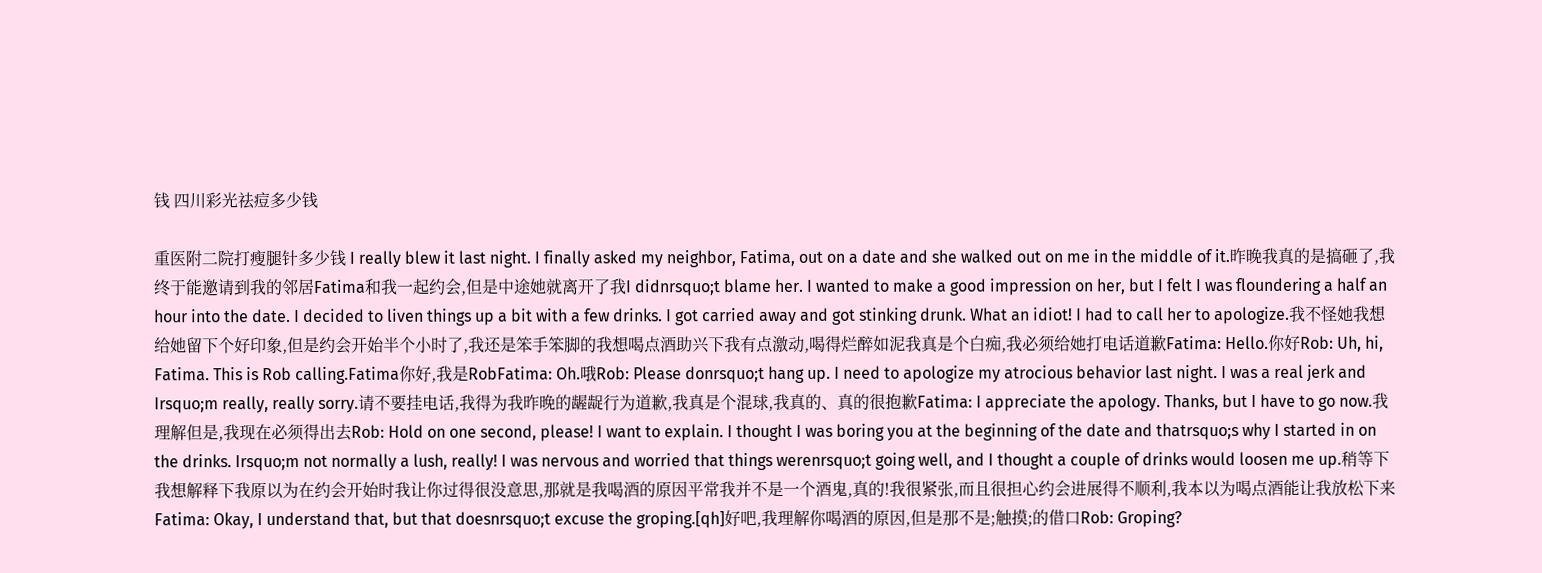钱 四川彩光祛痘多少钱

重医附二院打瘦腿针多少钱 I really blew it last night. I finally asked my neighbor, Fatima, out on a date and she walked out on me in the middle of it.昨晚我真的是搞砸了,我终于能邀请到我的邻居Fatima和我一起约会,但是中途她就离开了我I didnrsquo;t blame her. I wanted to make a good impression on her, but I felt I was floundering a half an hour into the date. I decided to liven things up a bit with a few drinks. I got carried away and got stinking drunk. What an idiot! I had to call her to apologize.我不怪她我想给她留下个好印象,但是约会开始半个小时了,我还是笨手笨脚的我想喝点酒助兴下我有点激动,喝得烂醉如泥我真是个白痴,我必须给她打电话道歉Fatima: Hello.你好Rob: Uh, hi, Fatima. This is Rob calling.Fatima你好,我是RobFatima: Oh.哦Rob: Please donrsquo;t hang up. I need to apologize my atrocious behavior last night. I was a real jerk and Irsquo;m really, really sorry.请不要挂电话,我得为我昨晚的龌龊行为道歉,我真是个混球,我真的、真的很抱歉Fatima: I appreciate the apology. Thanks, but I have to go now.我理解但是,我现在必须得出去Rob: Hold on one second, please! I want to explain. I thought I was boring you at the beginning of the date and thatrsquo;s why I started in on the drinks. Irsquo;m not normally a lush, really! I was nervous and worried that things werenrsquo;t going well, and I thought a couple of drinks would loosen me up.稍等下我想解释下我原以为在约会开始时我让你过得很没意思,那就是我喝酒的原因平常我并不是一个酒鬼,真的!我很紧张,而且很担心约会进展得不顺利,我本以为喝点酒能让我放松下来Fatima: Okay, I understand that, but that doesnrsquo;t excuse the groping.[qh]好吧,我理解你喝酒的原因,但是那不是;触摸;的借口Rob: Groping?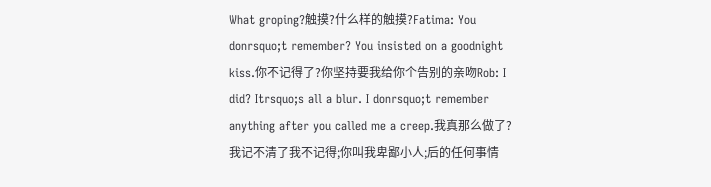What groping?触摸?什么样的触摸?Fatima: You donrsquo;t remember? You insisted on a goodnight kiss.你不记得了?你坚持要我给你个告别的亲吻Rob: I did? Itrsquo;s all a blur. I donrsquo;t remember anything after you called me a creep.我真那么做了?我记不清了我不记得;你叫我卑鄙小人;后的任何事情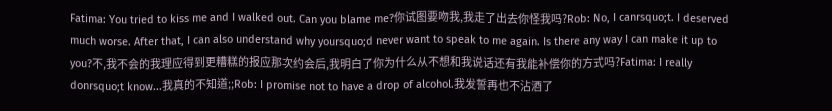Fatima: You tried to kiss me and I walked out. Can you blame me?你试图要吻我,我走了出去你怪我吗?Rob: No, I canrsquo;t. I deserved much worse. After that, I can also understand why yoursquo;d never want to speak to me again. Is there any way I can make it up to you?不,我不会的我理应得到更糟糕的报应那次约会后,我明白了你为什么从不想和我说话还有我能补偿你的方式吗?Fatima: I really donrsquo;t know...我真的不知道;;Rob: I promise not to have a drop of alcohol.我发誓再也不沾酒了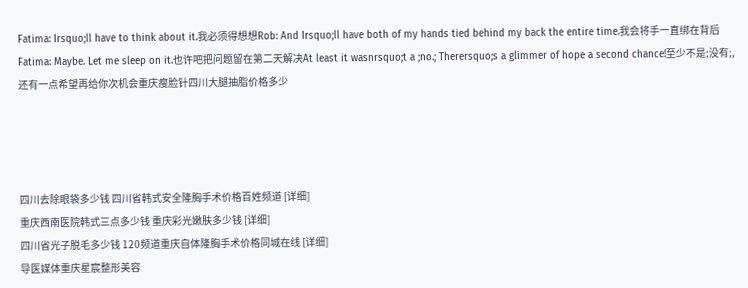Fatima: Irsquo;ll have to think about it.我必须得想想Rob: And Irsquo;ll have both of my hands tied behind my back the entire time.我会将手一直绑在背后Fatima: Maybe. Let me sleep on it.也许吧把问题留在第二天解决At least it wasnrsquo;t a ;no.; Therersquo;s a glimmer of hope a second chance!至少不是;没有;,还有一点希望再给你次机会重庆瘦脸针四川大腿抽脂价格多少




四川去除眼袋多少钱 四川省韩式安全隆胸手术价格百姓频道 [详细]
重庆西南医院韩式三点多少钱 重庆彩光嫩肤多少钱 [详细]
四川省光子脱毛多少钱 120频道重庆自体隆胸手术价格同城在线 [详细]
导医媒体重庆星宸整形美容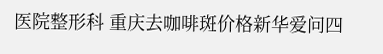医院整形科 重庆去咖啡斑价格新华爱问四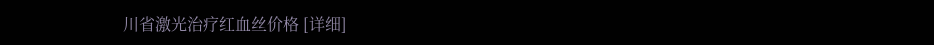川省激光治疗红血丝价格 [详细]